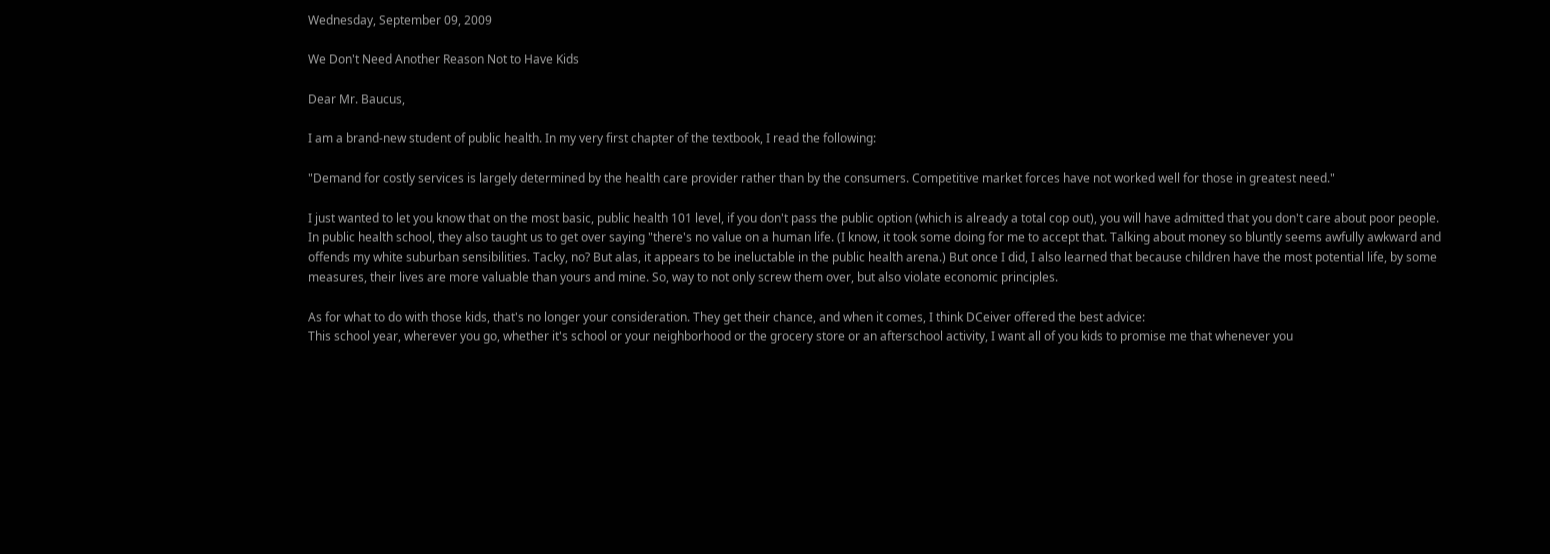Wednesday, September 09, 2009

We Don't Need Another Reason Not to Have Kids

Dear Mr. Baucus,

I am a brand-new student of public health. In my very first chapter of the textbook, I read the following:

"Demand for costly services is largely determined by the health care provider rather than by the consumers. Competitive market forces have not worked well for those in greatest need."

I just wanted to let you know that on the most basic, public health 101 level, if you don't pass the public option (which is already a total cop out), you will have admitted that you don't care about poor people. In public health school, they also taught us to get over saying "there's no value on a human life. (I know, it took some doing for me to accept that. Talking about money so bluntly seems awfully awkward and offends my white suburban sensibilities. Tacky, no? But alas, it appears to be ineluctable in the public health arena.) But once I did, I also learned that because children have the most potential life, by some measures, their lives are more valuable than yours and mine. So, way to not only screw them over, but also violate economic principles.

As for what to do with those kids, that's no longer your consideration. They get their chance, and when it comes, I think DCeiver offered the best advice:
This school year, wherever you go, whether it's school or your neighborhood or the grocery store or an afterschool activity, I want all of you kids to promise me that whenever you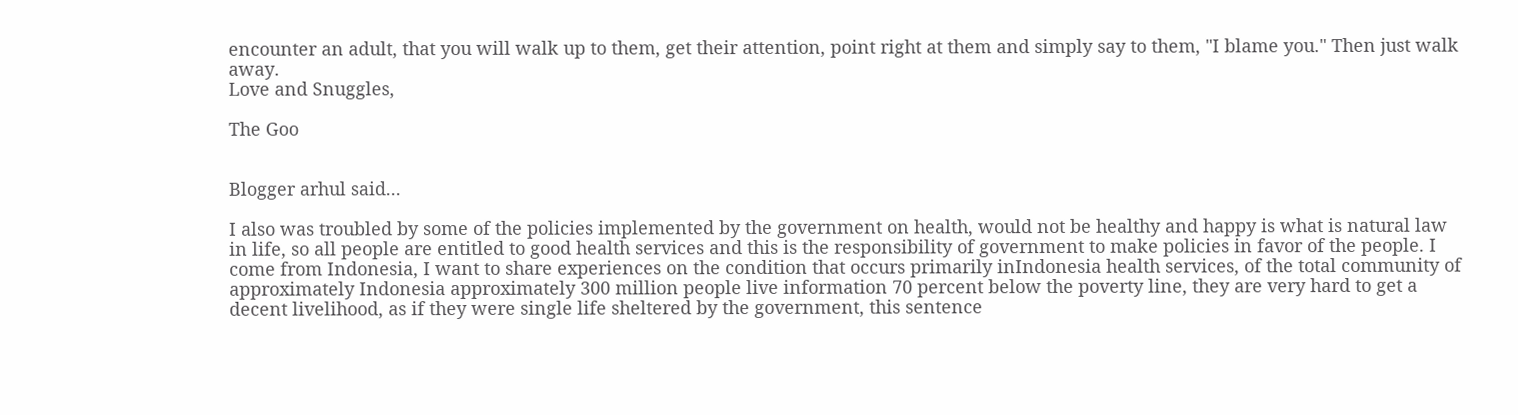encounter an adult, that you will walk up to them, get their attention, point right at them and simply say to them, "I blame you." Then just walk away.
Love and Snuggles,

The Goo


Blogger arhul said...

I also was troubled by some of the policies implemented by the government on health, would not be healthy and happy is what is natural law in life, so all people are entitled to good health services and this is the responsibility of government to make policies in favor of the people. I come from Indonesia, I want to share experiences on the condition that occurs primarily inIndonesia health services, of the total community of approximately Indonesia approximately 300 million people live information 70 percent below the poverty line, they are very hard to get a decent livelihood, as if they were single life sheltered by the government, this sentence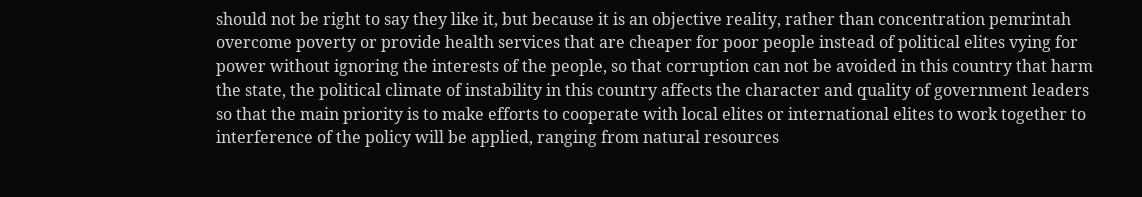should not be right to say they like it, but because it is an objective reality, rather than concentration pemrintah overcome poverty or provide health services that are cheaper for poor people instead of political elites vying for power without ignoring the interests of the people, so that corruption can not be avoided in this country that harm the state, the political climate of instability in this country affects the character and quality of government leaders so that the main priority is to make efforts to cooperate with local elites or international elites to work together to interference of the policy will be applied, ranging from natural resources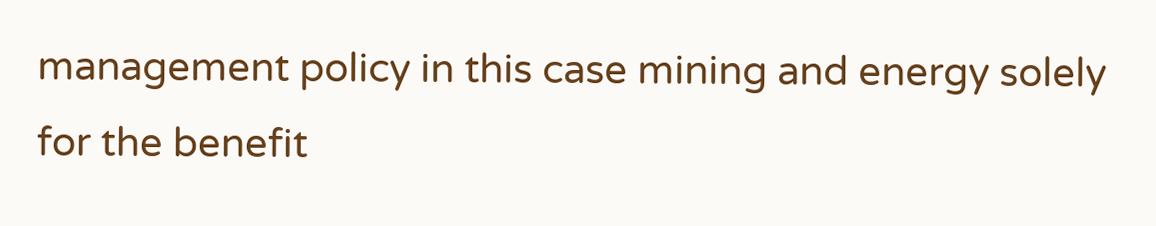management policy in this case mining and energy solely for the benefit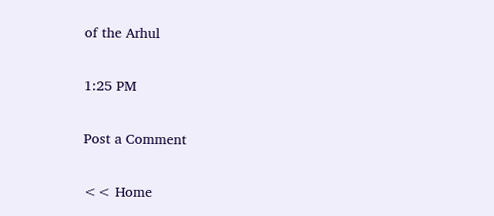of the Arhul

1:25 PM

Post a Comment

<< Home